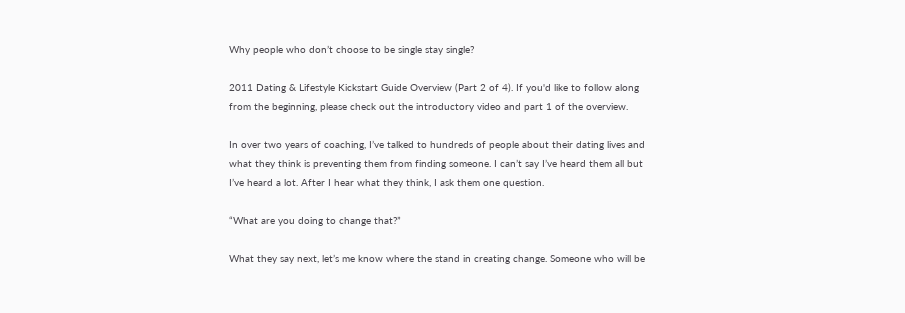Why people who don’t choose to be single stay single?

2011 Dating & Lifestyle Kickstart Guide Overview (Part 2 of 4). If you'd like to follow along from the beginning, please check out the introductory video and part 1 of the overview.

In over two years of coaching, I’ve talked to hundreds of people about their dating lives and what they think is preventing them from finding someone. I can’t say I’ve heard them all but I’ve heard a lot. After I hear what they think, I ask them one question.

“What are you doing to change that?”

What they say next, let’s me know where the stand in creating change. Someone who will be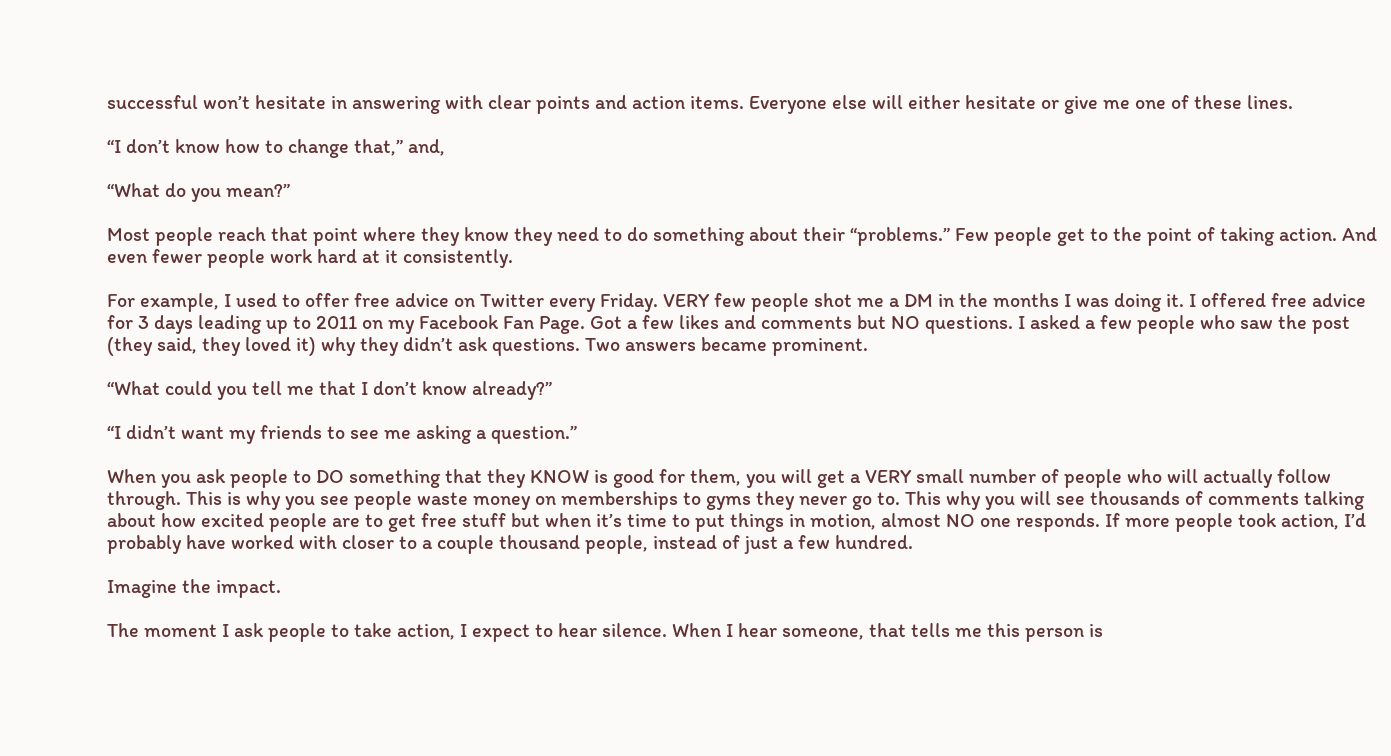successful won’t hesitate in answering with clear points and action items. Everyone else will either hesitate or give me one of these lines.

“I don’t know how to change that,” and,

“What do you mean?”

Most people reach that point where they know they need to do something about their “problems.” Few people get to the point of taking action. And even fewer people work hard at it consistently.

For example, I used to offer free advice on Twitter every Friday. VERY few people shot me a DM in the months I was doing it. I offered free advice for 3 days leading up to 2011 on my Facebook Fan Page. Got a few likes and comments but NO questions. I asked a few people who saw the post (they said, they loved it) why they didn’t ask questions. Two answers became prominent.

“What could you tell me that I don’t know already?”

“I didn’t want my friends to see me asking a question.”

When you ask people to DO something that they KNOW is good for them, you will get a VERY small number of people who will actually follow through. This is why you see people waste money on memberships to gyms they never go to. This why you will see thousands of comments talking about how excited people are to get free stuff but when it’s time to put things in motion, almost NO one responds. If more people took action, I’d probably have worked with closer to a couple thousand people, instead of just a few hundred.

Imagine the impact.

The moment I ask people to take action, I expect to hear silence. When I hear someone, that tells me this person is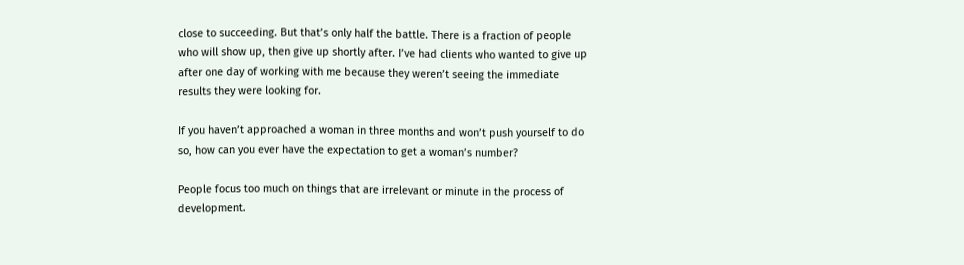close to succeeding. But that’s only half the battle. There is a fraction of people who will show up, then give up shortly after. I’ve had clients who wanted to give up after one day of working with me because they weren’t seeing the immediate results they were looking for.

If you haven’t approached a woman in three months and won’t push yourself to do so, how can you ever have the expectation to get a woman’s number?

People focus too much on things that are irrelevant or minute in the process of development.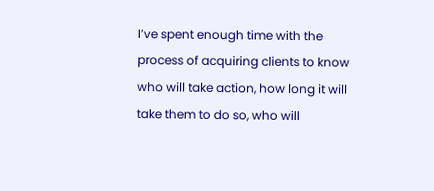I’ve spent enough time with the process of acquiring clients to know who will take action, how long it will take them to do so, who will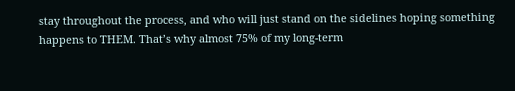stay throughout the process, and who will just stand on the sidelines hoping something happens to THEM. That’s why almost 75% of my long-term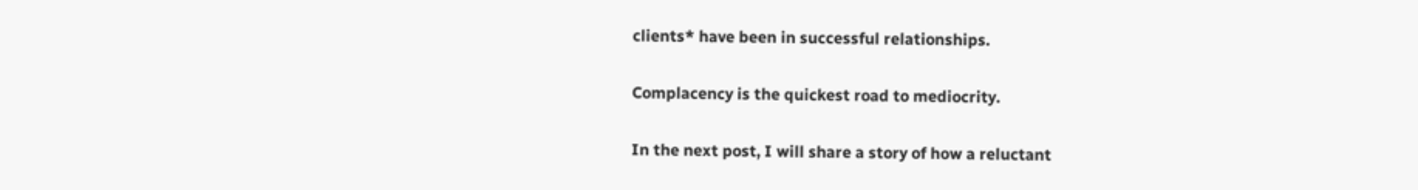clients* have been in successful relationships.

Complacency is the quickest road to mediocrity.

In the next post, I will share a story of how a reluctant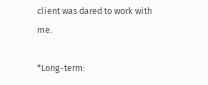client was dared to work with me.

*Long-term: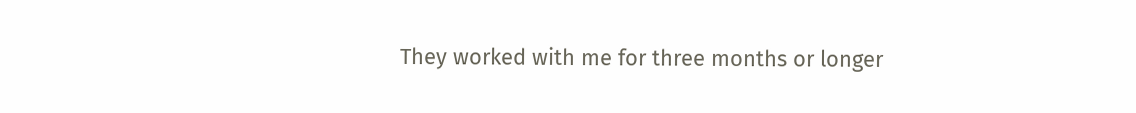They worked with me for three months or longer